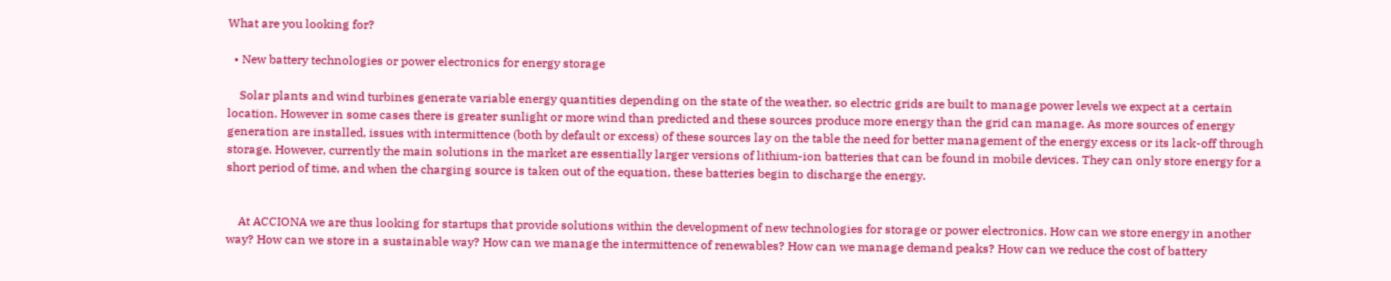What are you looking for?

  • New battery technologies or power electronics for energy storage

    Solar plants and wind turbines generate variable energy quantities depending on the state of the weather, so electric grids are built to manage power levels we expect at a certain location. However in some cases there is greater sunlight or more wind than predicted and these sources produce more energy than the grid can manage. As more sources of energy generation are installed, issues with intermittence (both by default or excess) of these sources lay on the table the need for better management of the energy excess or its lack-off through storage. However, currently the main solutions in the market are essentially larger versions of lithium-ion batteries that can be found in mobile devices. They can only store energy for a short period of time, and when the charging source is taken out of the equation, these batteries begin to discharge the energy.


    At ACCIONA we are thus looking for startups that provide solutions within the development of new technologies for storage or power electronics. How can we store energy in another way? How can we store in a sustainable way? How can we manage the intermittence of renewables? How can we manage demand peaks? How can we reduce the cost of battery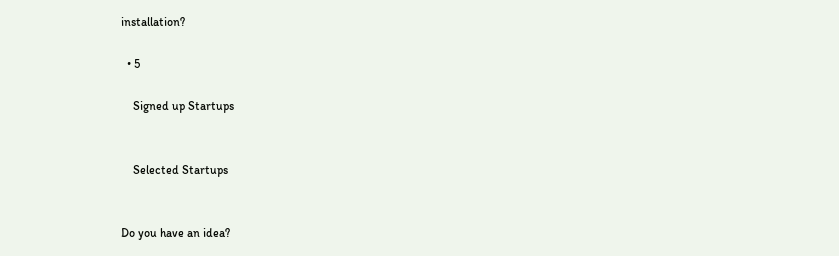installation?

  • 5

    Signed up Startups


    Selected Startups


Do you have an idea?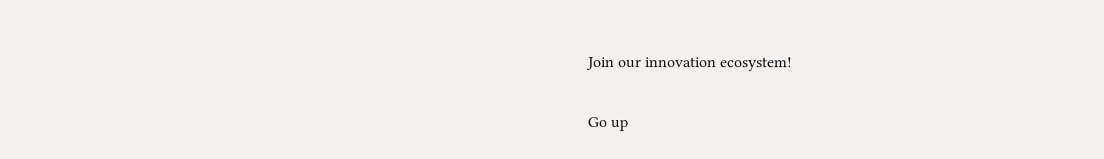Join our innovation ecosystem!

Go up